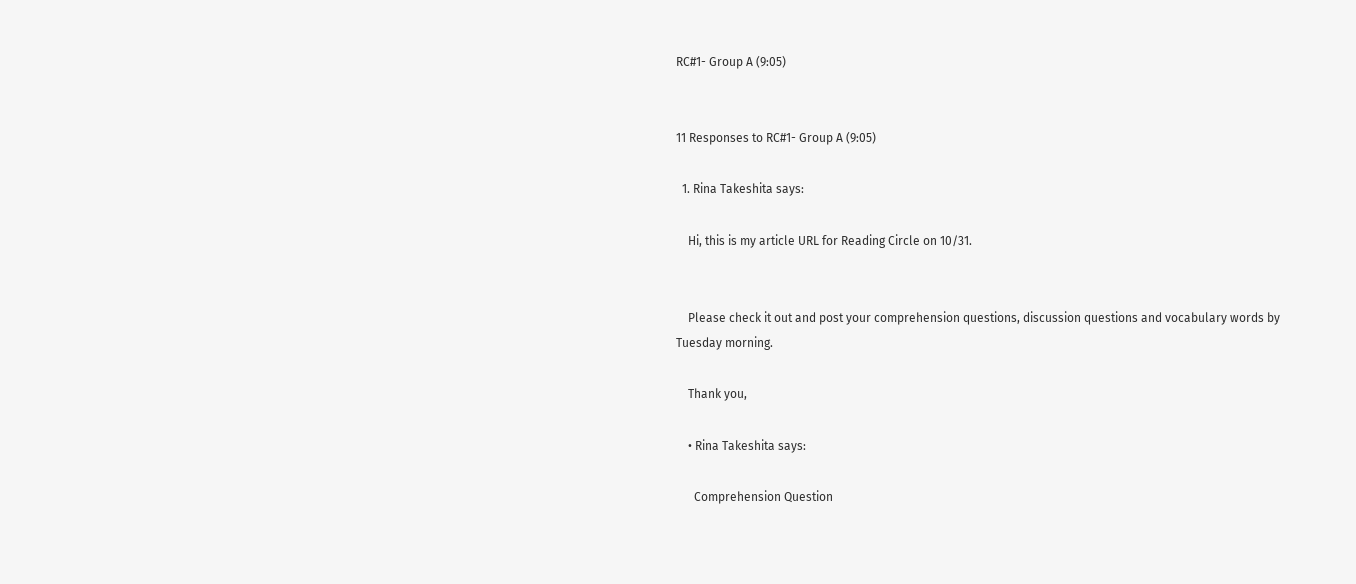RC#1- Group A (9:05)


11 Responses to RC#1- Group A (9:05)

  1. Rina Takeshita says:

    Hi, this is my article URL for Reading Circle on 10/31.


    Please check it out and post your comprehension questions, discussion questions and vocabulary words by Tuesday morning.

    Thank you,

    • Rina Takeshita says:

      Comprehension Question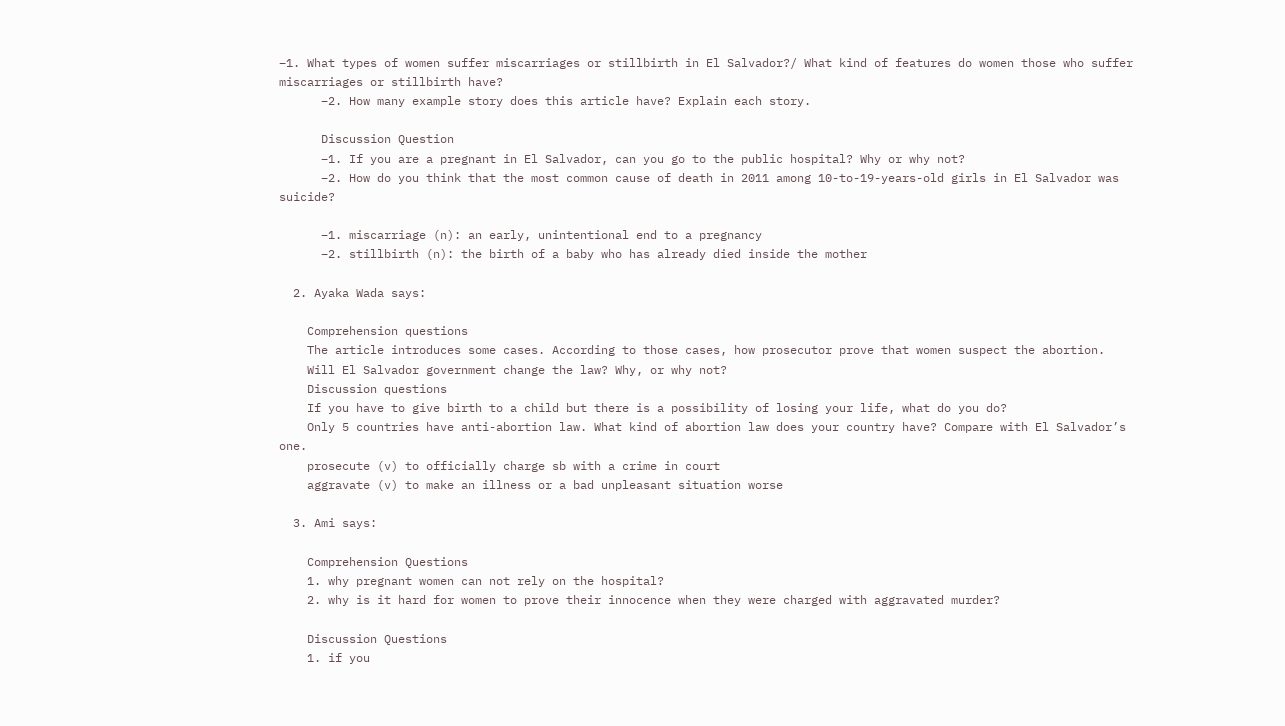–1. What types of women suffer miscarriages or stillbirth in El Salvador?/ What kind of features do women those who suffer miscarriages or stillbirth have?
      –2. How many example story does this article have? Explain each story.

      Discussion Question
      –1. If you are a pregnant in El Salvador, can you go to the public hospital? Why or why not?
      –2. How do you think that the most common cause of death in 2011 among 10-to-19-years-old girls in El Salvador was suicide?

      –1. miscarriage (n): an early, unintentional end to a pregnancy
      –2. stillbirth (n): the birth of a baby who has already died inside the mother

  2. Ayaka Wada says:

    Comprehension questions
    The article introduces some cases. According to those cases, how prosecutor prove that women suspect the abortion.
    Will El Salvador government change the law? Why, or why not?
    Discussion questions
    If you have to give birth to a child but there is a possibility of losing your life, what do you do?
    Only 5 countries have anti-abortion law. What kind of abortion law does your country have? Compare with El Salvador’s one.
    prosecute (v) to officially charge sb with a crime in court
    aggravate (v) to make an illness or a bad unpleasant situation worse

  3. Ami says:

    Comprehension Questions
    1. why pregnant women can not rely on the hospital?
    2. why is it hard for women to prove their innocence when they were charged with aggravated murder?

    Discussion Questions
    1. if you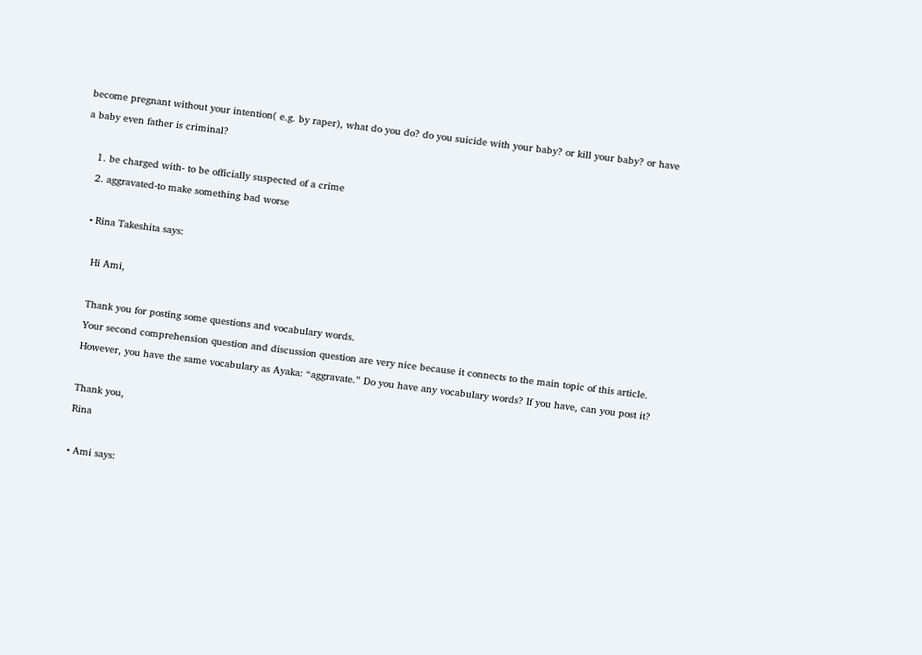become pregnant without your intention( e.g. by raper), what do you do? do you suicide with your baby? or kill your baby? or have a baby even father is criminal?

    1. be charged with- to be officially suspected of a crime
    2. aggravated-to make something bad worse

    • Rina Takeshita says:

      Hi Ami,

      Thank you for posting some questions and vocabulary words.
      Your second comprehension question and discussion question are very nice because it connects to the main topic of this article.
      However, you have the same vocabulary as Ayaka: “aggravate.” Do you have any vocabulary words? If you have, can you post it?

      Thank you,
      Rina

      • Ami says: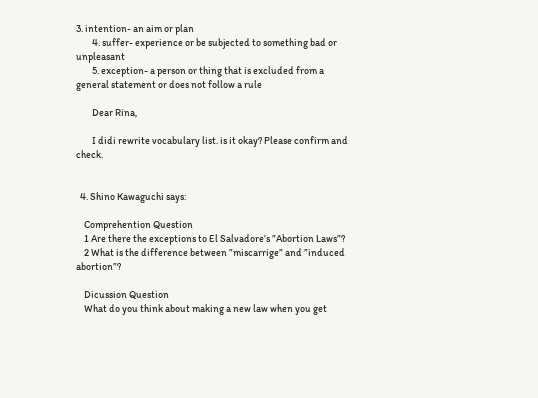3. intention- an aim or plan
        4. suffer- experience or be subjected to something bad or unpleasant
        5. exception- a person or thing that is excluded from a general statement or does not follow a rule

        Dear Rina,

        I didi rewrite vocabulary list. is it okay? Please confirm and check.


  4. Shino Kawaguchi says:

    Comprehention Question
    1 Are there the exceptions to El Salvadore’s ”Abortion Laws”?
    2 What is the difference between ”miscarrige” and ”induced abortion”?

    Dicussion Question
    What do you think about making a new law when you get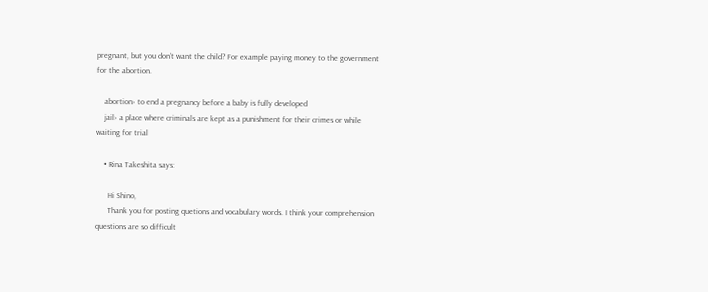pregnant, but you don’t want the child? For example paying money to the government for the abortion.

    abortion› to end a pregnancy before a baby is fully developed
    jail› a place where criminals are kept as a punishment for their crimes or while waiting for trial

    • Rina Takeshita says:

      Hi Shino,
      Thank you for posting quetions and vocabulary words. I think your comprehension questions are so difficult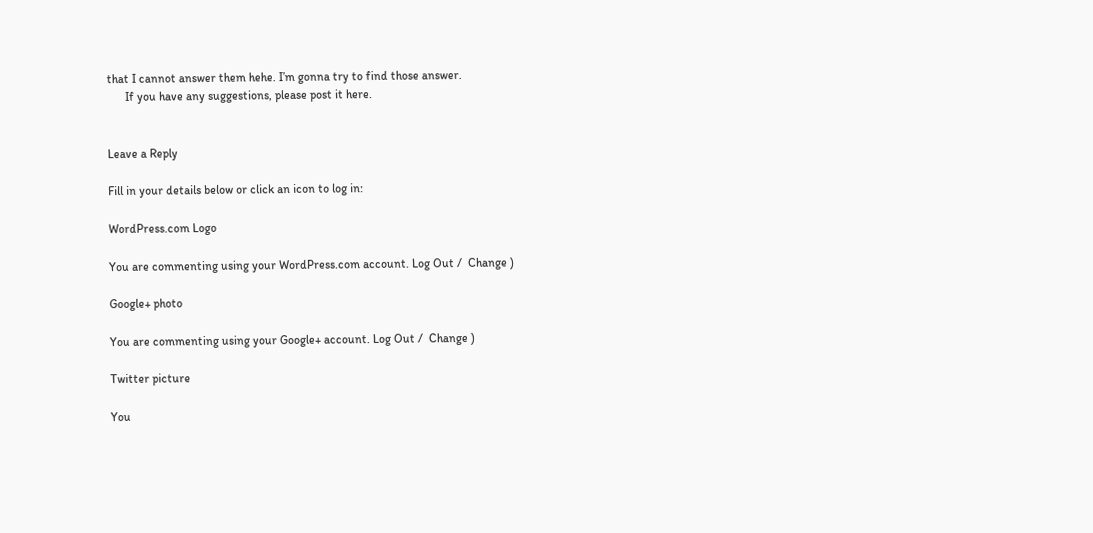that I cannot answer them hehe. I’m gonna try to find those answer.
      If you have any suggestions, please post it here.


Leave a Reply

Fill in your details below or click an icon to log in:

WordPress.com Logo

You are commenting using your WordPress.com account. Log Out /  Change )

Google+ photo

You are commenting using your Google+ account. Log Out /  Change )

Twitter picture

You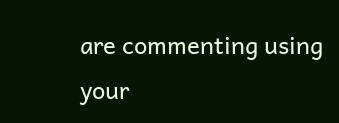are commenting using your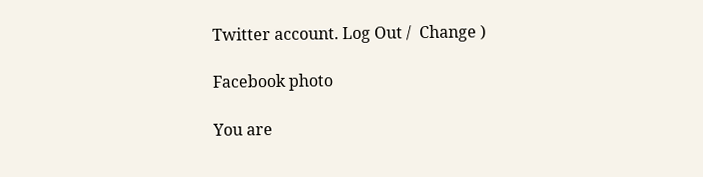Twitter account. Log Out /  Change )

Facebook photo

You are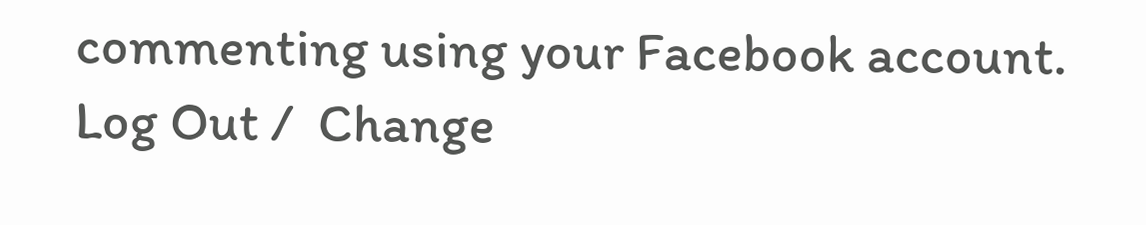commenting using your Facebook account. Log Out /  Change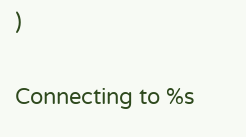)


Connecting to %s